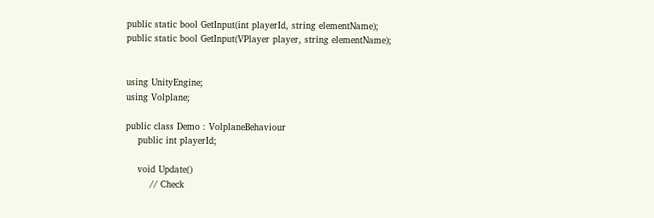public static bool GetInput(int playerId, string elementName);
public static bool GetInput(VPlayer player, string elementName);


using UnityEngine;
using Volplane;

public class Demo : VolplaneBehaviour
    public int playerId;

    void Update()
        // Check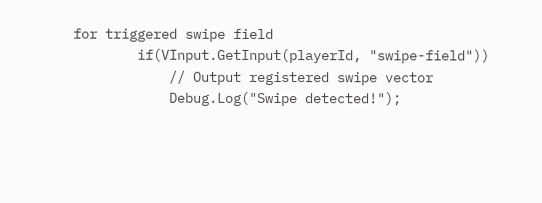for triggered swipe field
        if(VInput.GetInput(playerId, "swipe-field"))
            // Output registered swipe vector
            Debug.Log("Swipe detected!");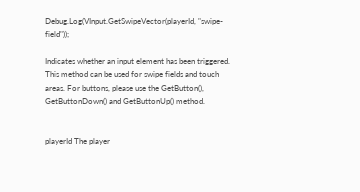Debug.Log(VInput.GetSwipeVector(playerId, "swipe-field"));

Indicates whether an input element has been triggered. This method can be used for swipe fields and touch areas. For buttons, please use the GetButton(), GetButtonDown() and GetButtonUp() method.


playerId The player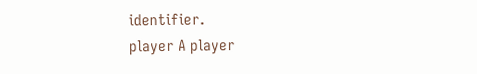identifier.
player A player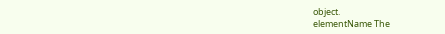object.
elementName The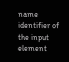name identifier of the input element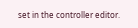set in the controller editor.